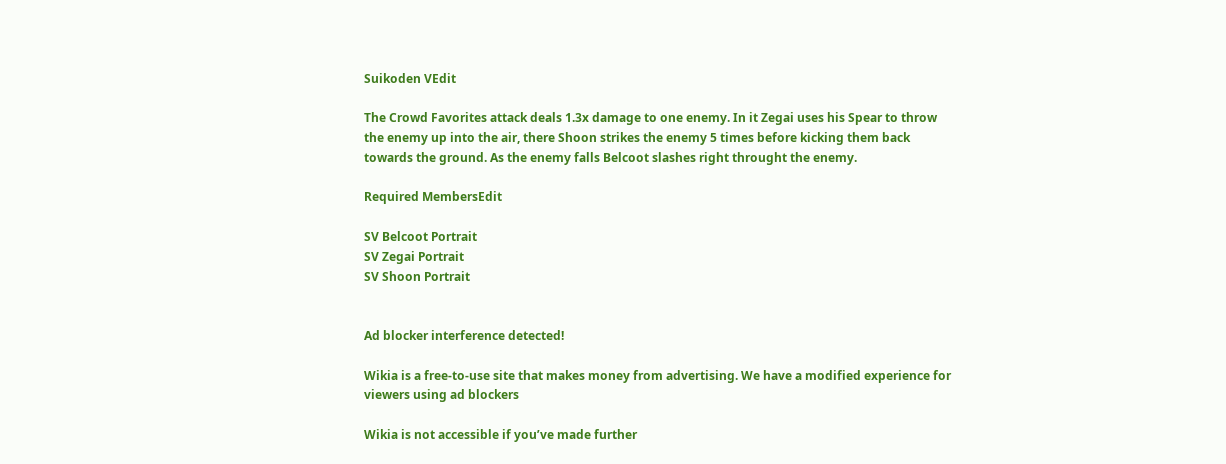Suikoden VEdit

The Crowd Favorites attack deals 1.3x damage to one enemy. In it Zegai uses his Spear to throw the enemy up into the air, there Shoon strikes the enemy 5 times before kicking them back towards the ground. As the enemy falls Belcoot slashes right throught the enemy.

Required MembersEdit

SV Belcoot Portrait
SV Zegai Portrait
SV Shoon Portrait


Ad blocker interference detected!

Wikia is a free-to-use site that makes money from advertising. We have a modified experience for viewers using ad blockers

Wikia is not accessible if you’ve made further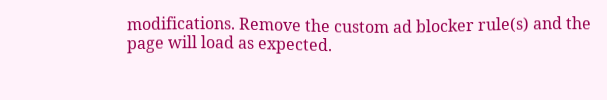modifications. Remove the custom ad blocker rule(s) and the page will load as expected.